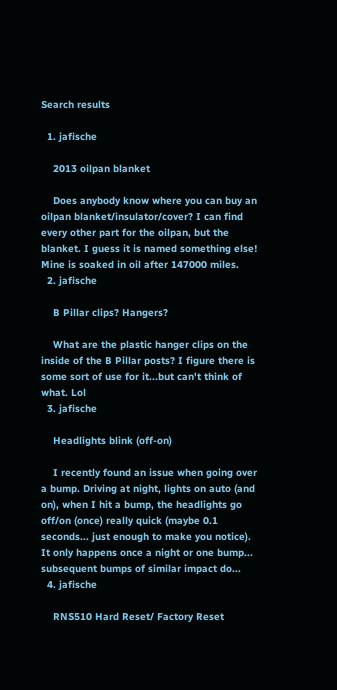Search results

  1. jafische

    2013 oilpan blanket

    Does anybody know where you can buy an oilpan blanket/insulator/cover? I can find every other part for the oilpan, but the blanket. I guess it is named something else! Mine is soaked in oil after 147000 miles.
  2. jafische

    B Pillar clips? Hangers?

    What are the plastic hanger clips on the inside of the B Pillar posts? I figure there is some sort of use for it...but can't think of what. Lol
  3. jafische

    Headlights blink (off-on)

    I recently found an issue when going over a bump. Driving at night, lights on auto (and on), when I hit a bump, the headlights go off/on (once) really quick (maybe 0.1 seconds... just enough to make you notice). It only happens once a night or one bump... subsequent bumps of similar impact do...
  4. jafische

    RNS510 Hard Reset/ Factory Reset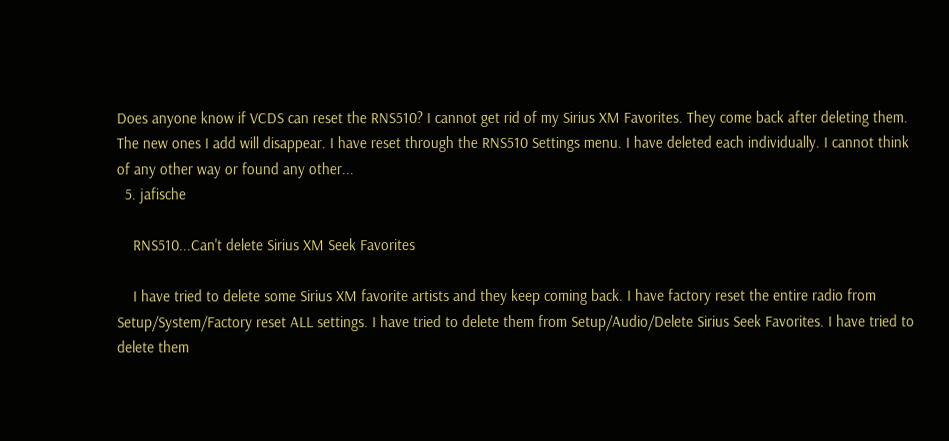Does anyone know if VCDS can reset the RNS510? I cannot get rid of my Sirius XM Favorites. They come back after deleting them. The new ones I add will disappear. I have reset through the RNS510 Settings menu. I have deleted each individually. I cannot think of any other way or found any other...
  5. jafische

    RNS510...Can't delete Sirius XM Seek Favorites

    I have tried to delete some Sirius XM favorite artists and they keep coming back. I have factory reset the entire radio from Setup/System/Factory reset ALL settings. I have tried to delete them from Setup/Audio/Delete Sirius Seek Favorites. I have tried to delete them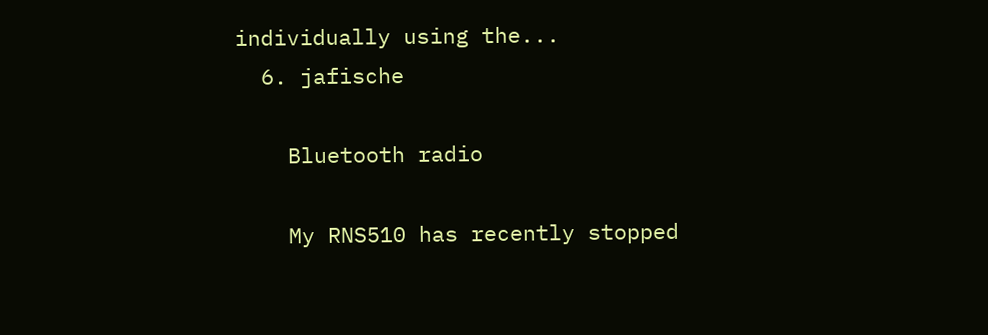individually using the...
  6. jafische

    Bluetooth radio

    My RNS510 has recently stopped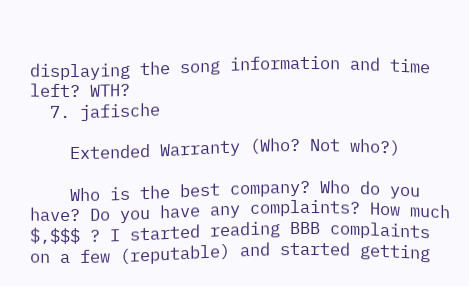displaying the song information and time left? WTH?
  7. jafische

    Extended Warranty (Who? Not who?)

    Who is the best company? Who do you have? Do you have any complaints? How much $,$$$ ? I started reading BBB complaints on a few (reputable) and started getting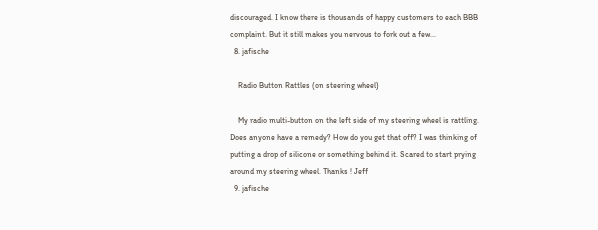discouraged. I know there is thousands of happy customers to each BBB complaint. But it still makes you nervous to fork out a few...
  8. jafische

    Radio Button Rattles (on steering wheel)

    My radio multi-button on the left side of my steering wheel is rattling. Does anyone have a remedy? How do you get that off? I was thinking of putting a drop of silicone or something behind it. Scared to start prying around my steering wheel. Thanks ! Jeff
  9. jafische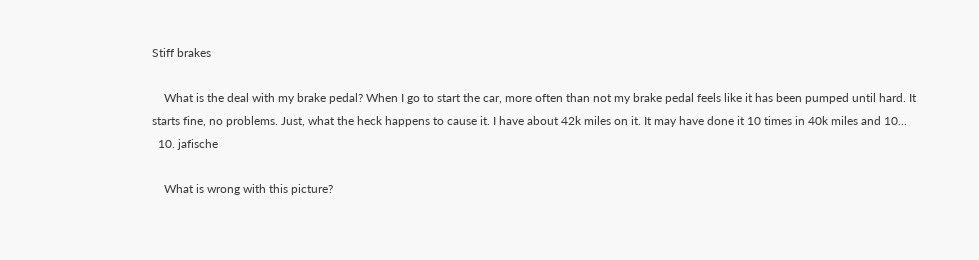Stiff brakes

    What is the deal with my brake pedal? When I go to start the car, more often than not my brake pedal feels like it has been pumped until hard. It starts fine, no problems. Just, what the heck happens to cause it. I have about 42k miles on it. It may have done it 10 times in 40k miles and 10...
  10. jafische

    What is wrong with this picture?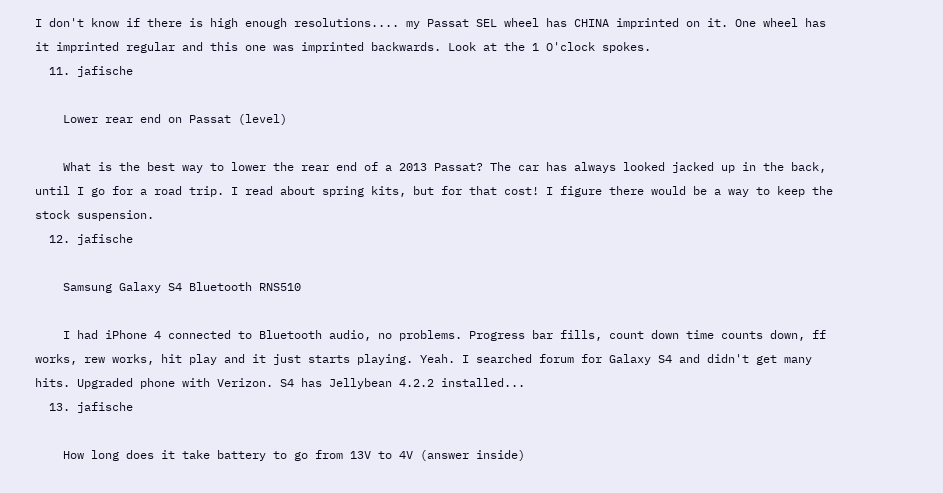I don't know if there is high enough resolutions.... my Passat SEL wheel has CHINA imprinted on it. One wheel has it imprinted regular and this one was imprinted backwards. Look at the 1 O'clock spokes.
  11. jafische

    Lower rear end on Passat (level)

    What is the best way to lower the rear end of a 2013 Passat? The car has always looked jacked up in the back, until I go for a road trip. I read about spring kits, but for that cost! I figure there would be a way to keep the stock suspension.
  12. jafische

    Samsung Galaxy S4 Bluetooth RNS510

    I had iPhone 4 connected to Bluetooth audio, no problems. Progress bar fills, count down time counts down, ff works, rew works, hit play and it just starts playing. Yeah. I searched forum for Galaxy S4 and didn't get many hits. Upgraded phone with Verizon. S4 has Jellybean 4.2.2 installed...
  13. jafische

    How long does it take battery to go from 13V to 4V (answer inside)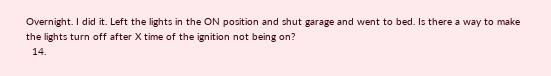Overnight. I did it. Left the lights in the ON position and shut garage and went to bed. Is there a way to make the lights turn off after X time of the ignition not being on?
  14.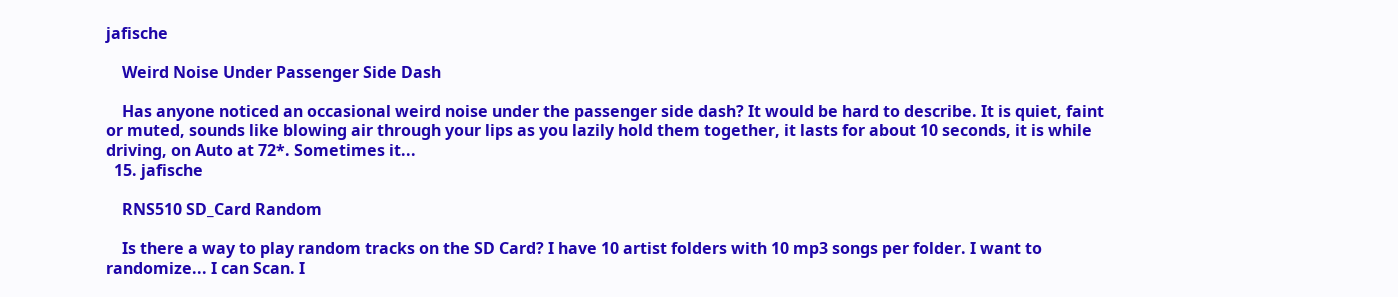jafische

    Weird Noise Under Passenger Side Dash

    Has anyone noticed an occasional weird noise under the passenger side dash? It would be hard to describe. It is quiet, faint or muted, sounds like blowing air through your lips as you lazily hold them together, it lasts for about 10 seconds, it is while driving, on Auto at 72*. Sometimes it...
  15. jafische

    RNS510 SD_Card Random

    Is there a way to play random tracks on the SD Card? I have 10 artist folders with 10 mp3 songs per folder. I want to randomize... I can Scan. I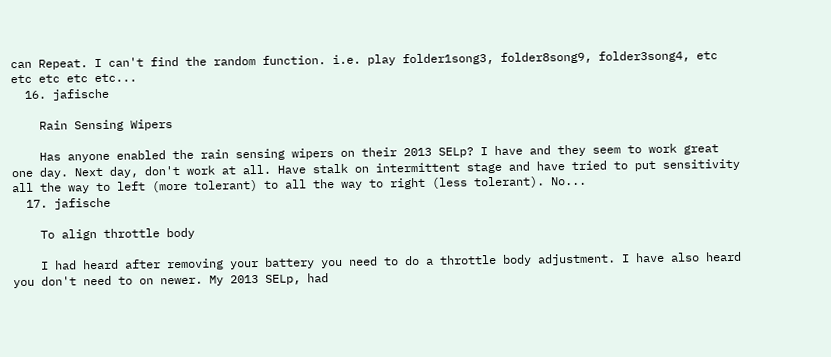can Repeat. I can't find the random function. i.e. play folder1song3, folder8song9, folder3song4, etc etc etc etc etc...
  16. jafische

    Rain Sensing Wipers

    Has anyone enabled the rain sensing wipers on their 2013 SELp? I have and they seem to work great one day. Next day, don't work at all. Have stalk on intermittent stage and have tried to put sensitivity all the way to left (more tolerant) to all the way to right (less tolerant). No...
  17. jafische

    To align throttle body

    I had heard after removing your battery you need to do a throttle body adjustment. I have also heard you don't need to on newer. My 2013 SELp, had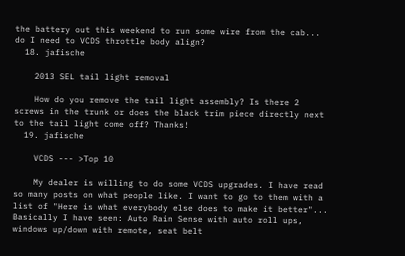the battery out this weekend to run some wire from the cab... do I need to VCDS throttle body align?
  18. jafische

    2013 SEL tail light removal

    How do you remove the tail light assembly? Is there 2 screws in the trunk or does the black trim piece directly next to the tail light come off? Thanks!
  19. jafische

    VCDS --- >Top 10

    My dealer is willing to do some VCDS upgrades. I have read so many posts on what people like. I want to go to them with a list of "Here is what everybody else does to make it better"... Basically I have seen: Auto Rain Sense with auto roll ups, windows up/down with remote, seat belt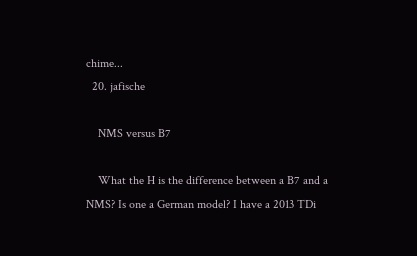chime...
  20. jafische

    NMS versus B7

    What the H is the difference between a B7 and a NMS? Is one a German model? I have a 2013 TDi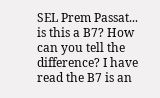SEL Prem Passat... is this a B7? How can you tell the difference? I have read the B7 is an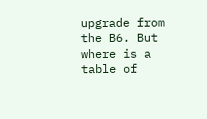upgrade from the B6. But where is a table of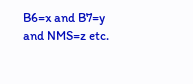B6=x and B7=y and NMS=z etc.